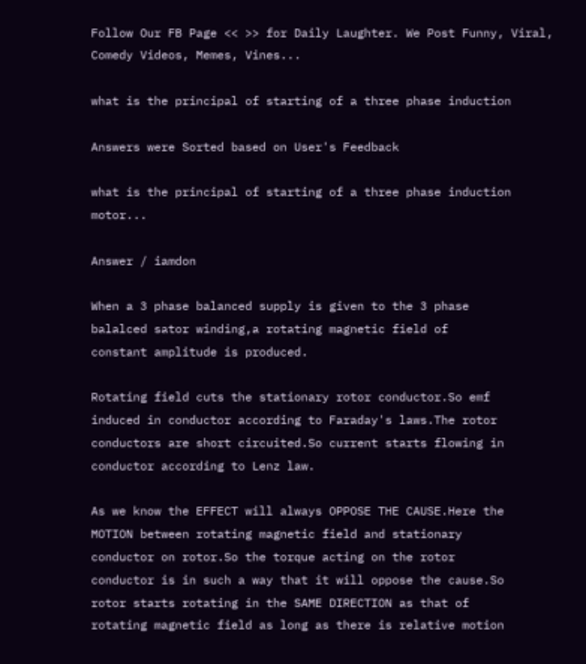Follow Our FB Page << >> for Daily Laughter. We Post Funny, Viral, Comedy Videos, Memes, Vines...

what is the principal of starting of a three phase induction

Answers were Sorted based on User's Feedback

what is the principal of starting of a three phase induction motor...

Answer / iamdon

When a 3 phase balanced supply is given to the 3 phase
balalced sator winding,a rotating magnetic field of
constant amplitude is produced.

Rotating field cuts the stationary rotor conductor.So emf
induced in conductor according to Faraday's laws.The rotor
conductors are short circuited.So current starts flowing in
conductor according to Lenz law.

As we know the EFFECT will always OPPOSE THE CAUSE.Here the
MOTION between rotating magnetic field and stationary
conductor on rotor.So the torque acting on the rotor
conductor is in such a way that it will oppose the cause.So
rotor starts rotating in the SAME DIRECTION as that of
rotating magnetic field as long as there is relative motion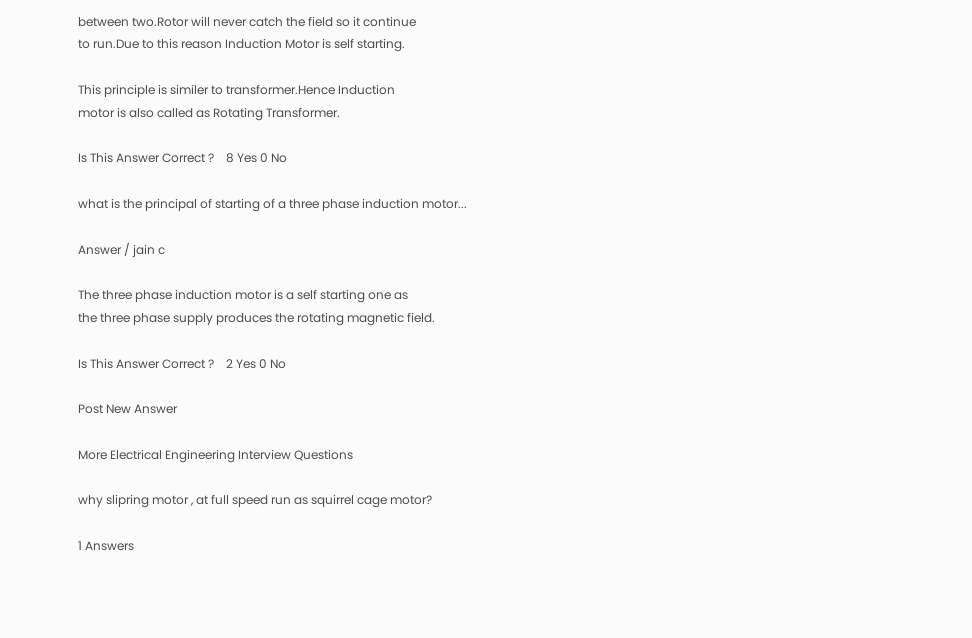between two.Rotor will never catch the field so it continue
to run.Due to this reason Induction Motor is self starting.

This principle is similer to transformer.Hence Induction
motor is also called as Rotating Transformer.

Is This Answer Correct ?    8 Yes 0 No

what is the principal of starting of a three phase induction motor...

Answer / jain c

The three phase induction motor is a self starting one as
the three phase supply produces the rotating magnetic field.

Is This Answer Correct ?    2 Yes 0 No

Post New Answer

More Electrical Engineering Interview Questions

why slipring motor , at full speed run as squirrel cage motor?

1 Answers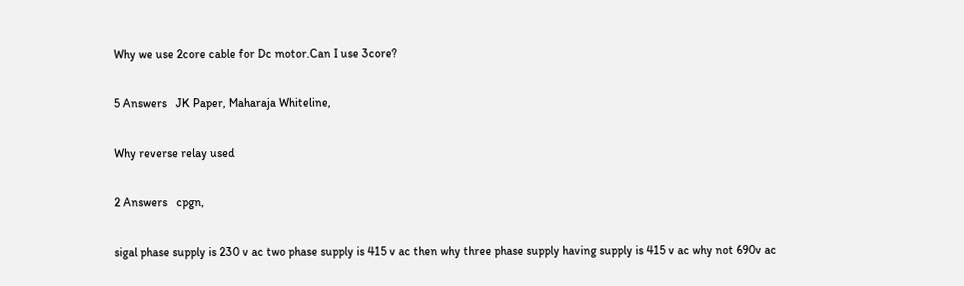Why we use 2core cable for Dc motor.Can I use 3core?

5 Answers   JK Paper, Maharaja Whiteline,

Why reverse relay used

2 Answers   cpgn,

sigal phase supply is 230 v ac two phase supply is 415 v ac then why three phase supply having supply is 415 v ac why not 690v ac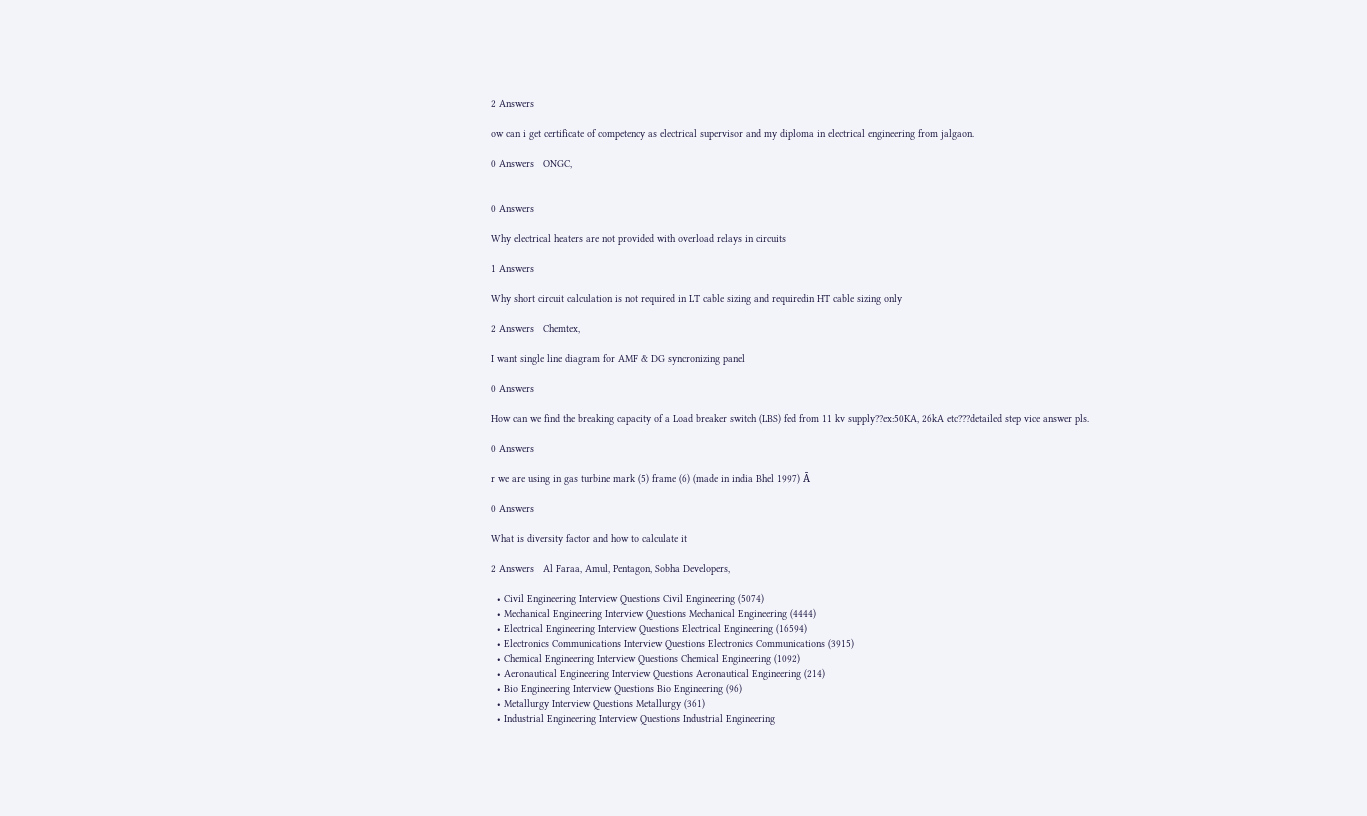2 Answers

ow can i get certificate of competency as electrical supervisor and my diploma in electrical engineering from jalgaon.

0 Answers   ONGC,


0 Answers

Why electrical heaters are not provided with overload relays in circuits

1 Answers

Why short circuit calculation is not required in LT cable sizing and requiredin HT cable sizing only

2 Answers   Chemtex,

I want single line diagram for AMF & DG syncronizing panel

0 Answers

How can we find the breaking capacity of a Load breaker switch (LBS) fed from 11 kv supply??ex:50KA, 26kA etc???detailed step vice answer pls.

0 Answers

r we are using in gas turbine mark (5) frame (6) (made in india Bhel 1997) Ā

0 Answers

What is diversity factor and how to calculate it

2 Answers   Al Faraa, Amul, Pentagon, Sobha Developers,

  • Civil Engineering Interview Questions Civil Engineering (5074)
  • Mechanical Engineering Interview Questions Mechanical Engineering (4444)
  • Electrical Engineering Interview Questions Electrical Engineering (16594)
  • Electronics Communications Interview Questions Electronics Communications (3915)
  • Chemical Engineering Interview Questions Chemical Engineering (1092)
  • Aeronautical Engineering Interview Questions Aeronautical Engineering (214)
  • Bio Engineering Interview Questions Bio Engineering (96)
  • Metallurgy Interview Questions Metallurgy (361)
  • Industrial Engineering Interview Questions Industrial Engineering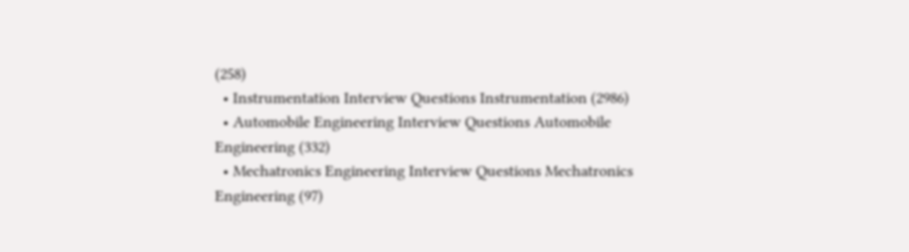(258)
  • Instrumentation Interview Questions Instrumentation (2986)
  • Automobile Engineering Interview Questions Automobile Engineering (332)
  • Mechatronics Engineering Interview Questions Mechatronics Engineering (97)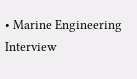• Marine Engineering Interview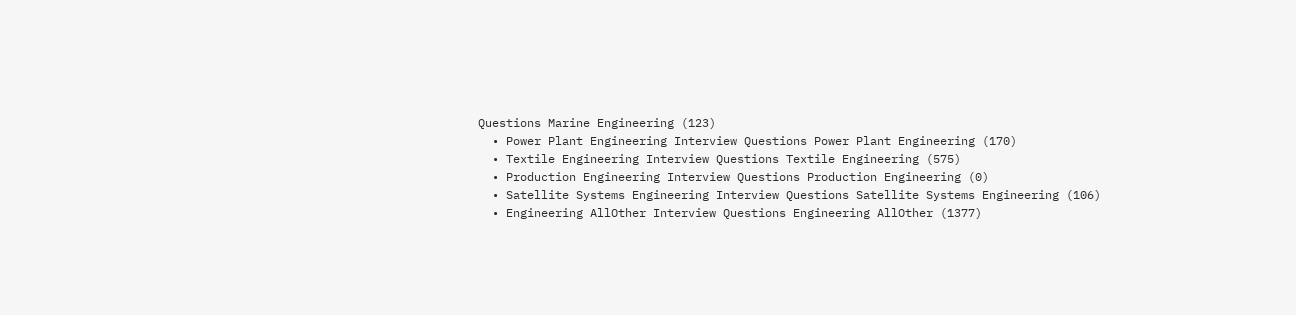Questions Marine Engineering (123)
  • Power Plant Engineering Interview Questions Power Plant Engineering (170)
  • Textile Engineering Interview Questions Textile Engineering (575)
  • Production Engineering Interview Questions Production Engineering (0)
  • Satellite Systems Engineering Interview Questions Satellite Systems Engineering (106)
  • Engineering AllOther Interview Questions Engineering AllOther (1377)